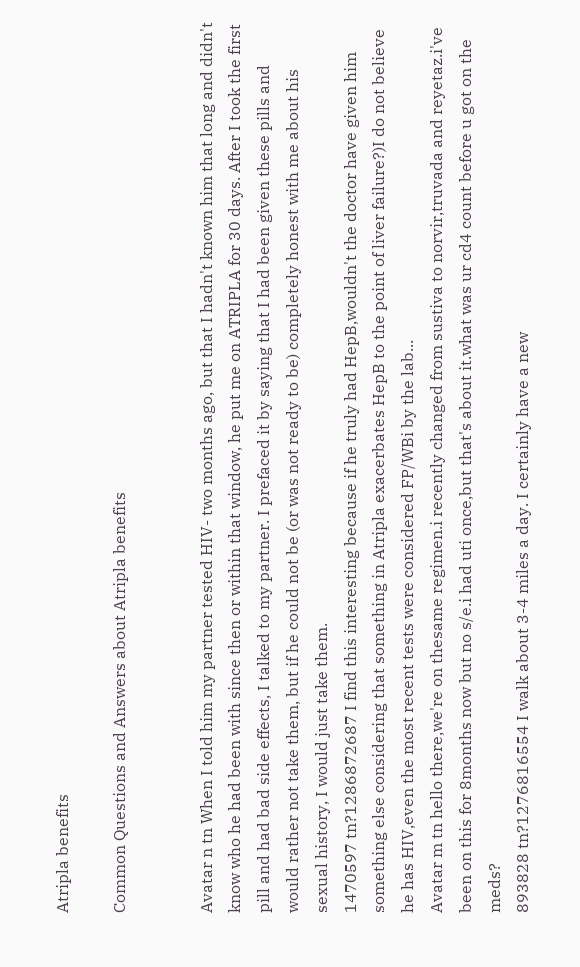Atripla benefits

Common Questions and Answers about Atripla benefits


Avatar n tn When I told him my partner tested HIV- two months ago, but that I hadn't known him that long and didn't know who he had been with since then or within that window, he put me on ATRIPLA for 30 days. After I took the first pill and had bad side effects, I talked to my partner. I prefaced it by saying that I had been given these pills and would rather not take them, but if he could not be (or was not ready to be) completely honest with me about his sexual history, I would just take them.
1470597 tn?1286872687 I find this interesting because if he truly had HepB,wouldn't the doctor have given him something else considering that something in Atripla exacerbates HepB to the point of liver failure?)I do not believe he has HIV,even the most recent tests were considered FP/WBi by the lab...
Avatar m tn hello there,we're on thesame regimen.i recently changed from sustiva to norvir,truvada and reyetaz.i've been on this for 8months now but no s/e.i had uti once,but that's about it.what was ur cd4 count before u got on the meds?
893828 tn?1276816554 I walk about 3-4 miles a day. I certainly have a new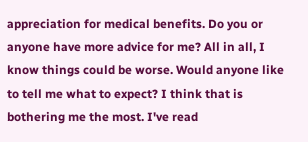appreciation for medical benefits. Do you or anyone have more advice for me? All in all, I know things could be worse. Would anyone like to tell me what to expect? I think that is bothering me the most. I've read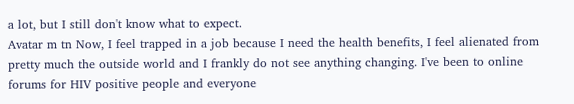a lot, but I still don't know what to expect.
Avatar m tn Now, I feel trapped in a job because I need the health benefits, I feel alienated from pretty much the outside world and I frankly do not see anything changing. I've been to online forums for HIV positive people and everyone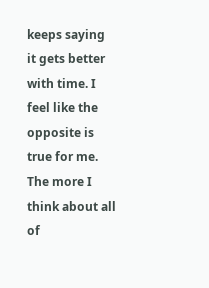keeps saying it gets better with time. I feel like the opposite is true for me. The more I think about all of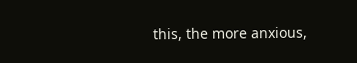this, the more anxious,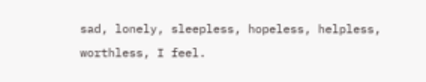sad, lonely, sleepless, hopeless, helpless, worthless, I feel.